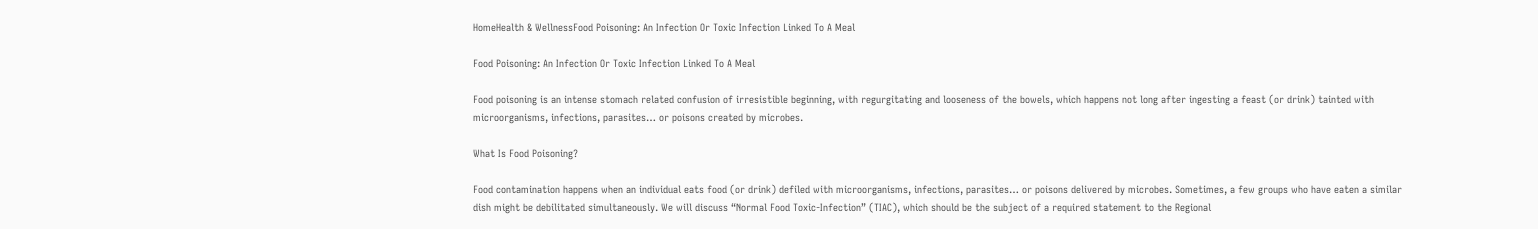HomeHealth & WellnessFood Poisoning: An Infection Or Toxic Infection Linked To A Meal

Food Poisoning: An Infection Or Toxic Infection Linked To A Meal

Food poisoning is an intense stomach related confusion of irresistible beginning, with regurgitating and looseness of the bowels, which happens not long after ingesting a feast (or drink) tainted with microorganisms, infections, parasites… or poisons created by microbes.

What Is Food Poisoning?

Food contamination happens when an individual eats food (or drink) defiled with microorganisms, infections, parasites… or poisons delivered by microbes. Sometimes, a few groups who have eaten a similar dish might be debilitated simultaneously. We will discuss “Normal Food Toxic-Infection” (TIAC), which should be the subject of a required statement to the Regional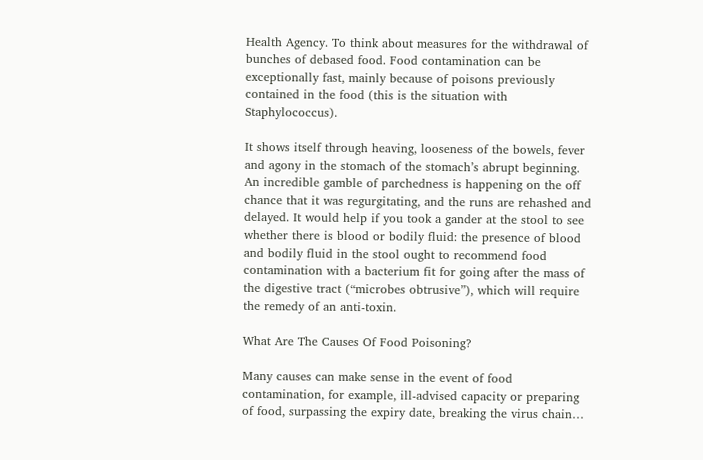Health Agency. To think about measures for the withdrawal of bunches of debased food. Food contamination can be exceptionally fast, mainly because of poisons previously contained in the food (this is the situation with Staphylococcus).

It shows itself through heaving, looseness of the bowels, fever and agony in the stomach of the stomach’s abrupt beginning. An incredible gamble of parchedness is happening on the off chance that it was regurgitating, and the runs are rehashed and delayed. It would help if you took a gander at the stool to see whether there is blood or bodily fluid: the presence of blood and bodily fluid in the stool ought to recommend food contamination with a bacterium fit for going after the mass of the digestive tract (“microbes obtrusive”), which will require the remedy of an anti-toxin.

What Are The Causes Of Food Poisoning?

Many causes can make sense in the event of food contamination, for example, ill-advised capacity or preparing of food, surpassing the expiry date, breaking the virus chain…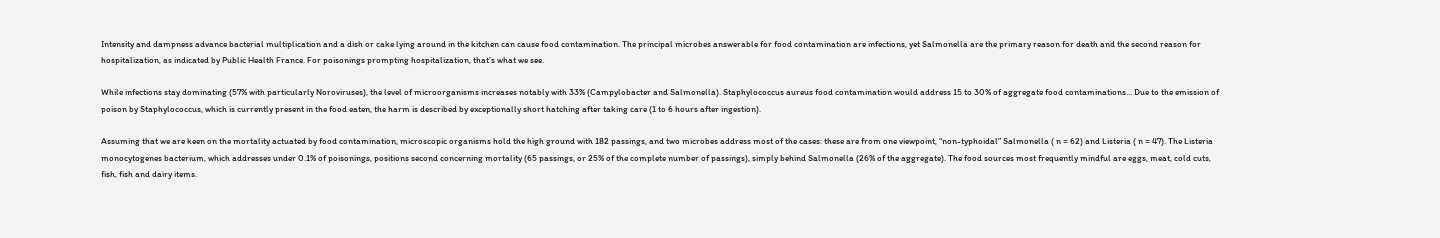Intensity and dampness advance bacterial multiplication and a dish or cake lying around in the kitchen can cause food contamination. The principal microbes answerable for food contamination are infections, yet Salmonella are the primary reason for death and the second reason for hospitalization, as indicated by Public Health France. For poisonings prompting hospitalization, that’s what we see.

While infections stay dominating (57% with particularly Noroviruses), the level of microorganisms increases notably with 33% (Campylobacter and Salmonella). Staphylococcus aureus food contamination would address 15 to 30% of aggregate food contaminations… Due to the emission of poison by Staphylococcus, which is currently present in the food eaten, the harm is described by exceptionally short hatching after taking care (1 to 6 hours after ingestion).

Assuming that we are keen on the mortality actuated by food contamination, microscopic organisms hold the high ground with 182 passings, and two microbes address most of the cases: these are from one viewpoint, “non-typhoidal” Salmonella ( n = 62) and Listeria ( n = 47). The Listeria monocytogenes bacterium, which addresses under 0.1% of poisonings, positions second concerning mortality (65 passings, or 25% of the complete number of passings), simply behind Salmonella (26% of the aggregate). The food sources most frequently mindful are eggs, meat, cold cuts, fish, fish and dairy items.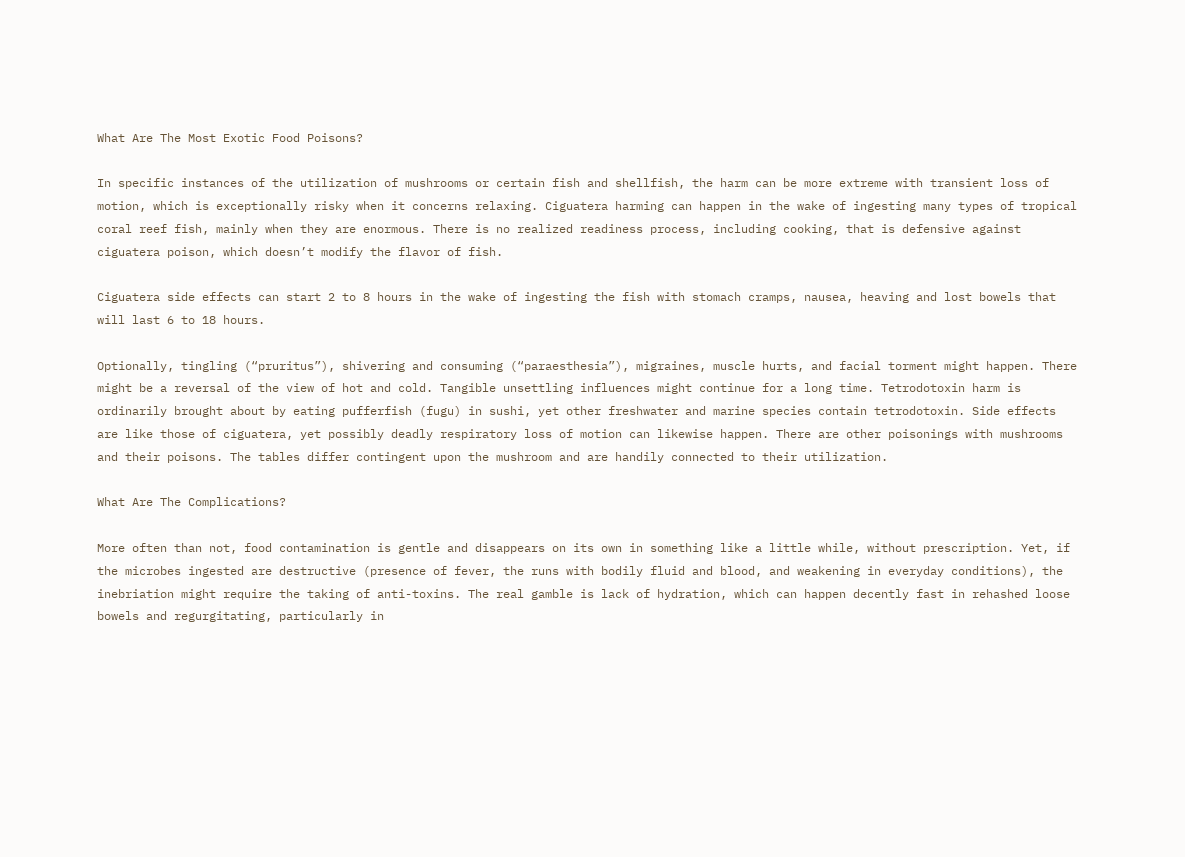What Are The Most Exotic Food Poisons?

In specific instances of the utilization of mushrooms or certain fish and shellfish, the harm can be more extreme with transient loss of motion, which is exceptionally risky when it concerns relaxing. Ciguatera harming can happen in the wake of ingesting many types of tropical coral reef fish, mainly when they are enormous. There is no realized readiness process, including cooking, that is defensive against ciguatera poison, which doesn’t modify the flavor of fish.

Ciguatera side effects can start 2 to 8 hours in the wake of ingesting the fish with stomach cramps, nausea, heaving and lost bowels that will last 6 to 18 hours.

Optionally, tingling (“pruritus”), shivering and consuming (“paraesthesia”), migraines, muscle hurts, and facial torment might happen. There might be a reversal of the view of hot and cold. Tangible unsettling influences might continue for a long time. Tetrodotoxin harm is ordinarily brought about by eating pufferfish (fugu) in sushi, yet other freshwater and marine species contain tetrodotoxin. Side effects are like those of ciguatera, yet possibly deadly respiratory loss of motion can likewise happen. There are other poisonings with mushrooms and their poisons. The tables differ contingent upon the mushroom and are handily connected to their utilization.

What Are The Complications?

More often than not, food contamination is gentle and disappears on its own in something like a little while, without prescription. Yet, if the microbes ingested are destructive (presence of fever, the runs with bodily fluid and blood, and weakening in everyday conditions), the inebriation might require the taking of anti-toxins. The real gamble is lack of hydration, which can happen decently fast in rehashed loose bowels and regurgitating, particularly in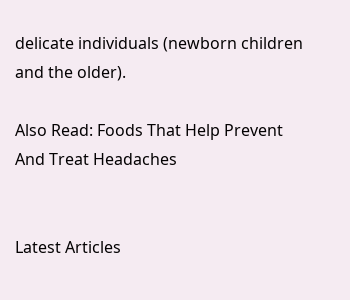delicate individuals (newborn children and the older).

Also Read: Foods That Help Prevent And Treat Headaches


Latest Articles